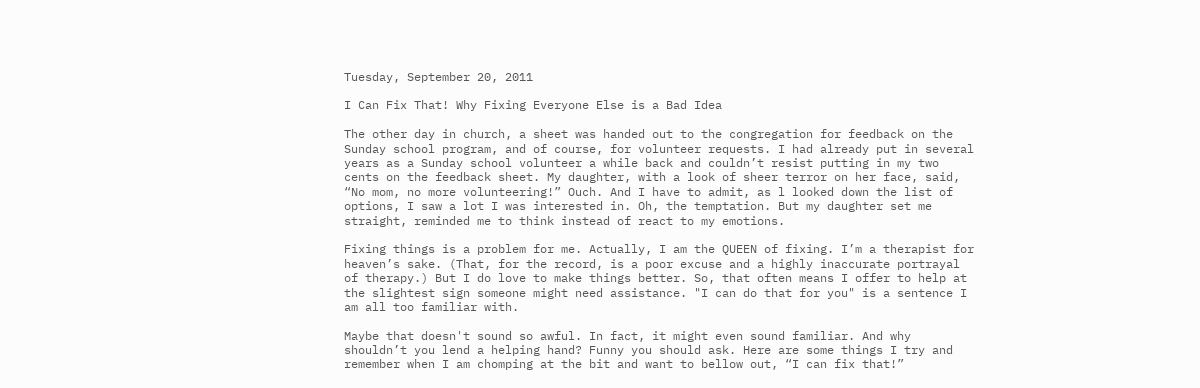Tuesday, September 20, 2011

I Can Fix That! Why Fixing Everyone Else is a Bad Idea

The other day in church, a sheet was handed out to the congregation for feedback on the Sunday school program, and of course, for volunteer requests. I had already put in several years as a Sunday school volunteer a while back and couldn’t resist putting in my two cents on the feedback sheet. My daughter, with a look of sheer terror on her face, said, “No mom, no more volunteering!” Ouch. And I have to admit, as l looked down the list of options, I saw a lot I was interested in. Oh, the temptation. But my daughter set me straight, reminded me to think instead of react to my emotions.

Fixing things is a problem for me. Actually, I am the QUEEN of fixing. I’m a therapist for heaven’s sake. (That, for the record, is a poor excuse and a highly inaccurate portrayal of therapy.) But I do love to make things better. So, that often means I offer to help at the slightest sign someone might need assistance. "I can do that for you" is a sentence I am all too familiar with.

Maybe that doesn't sound so awful. In fact, it might even sound familiar. And why shouldn’t you lend a helping hand? Funny you should ask. Here are some things I try and remember when I am chomping at the bit and want to bellow out, “I can fix that!”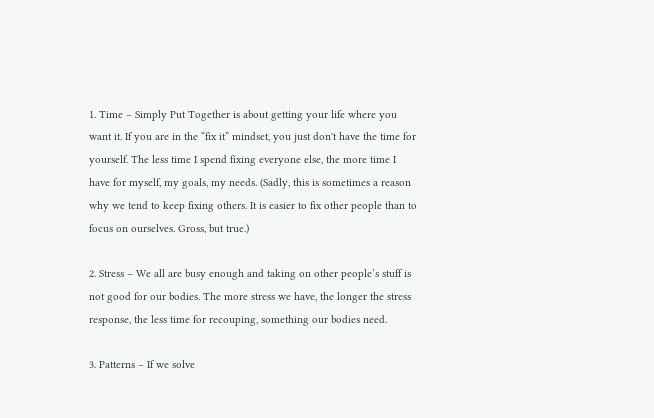1. Time – Simply Put Together is about getting your life where you want it. If you are in the “fix it” mindset, you just don't have the time for yourself. The less time I spend fixing everyone else, the more time I have for myself, my goals, my needs. (Sadly, this is sometimes a reason why we tend to keep fixing others. It is easier to fix other people than to focus on ourselves. Gross, but true.)

2. Stress – We all are busy enough and taking on other people’s stuff is not good for our bodies. The more stress we have, the longer the stress response, the less time for recouping, something our bodies need.

3. Patterns – If we solve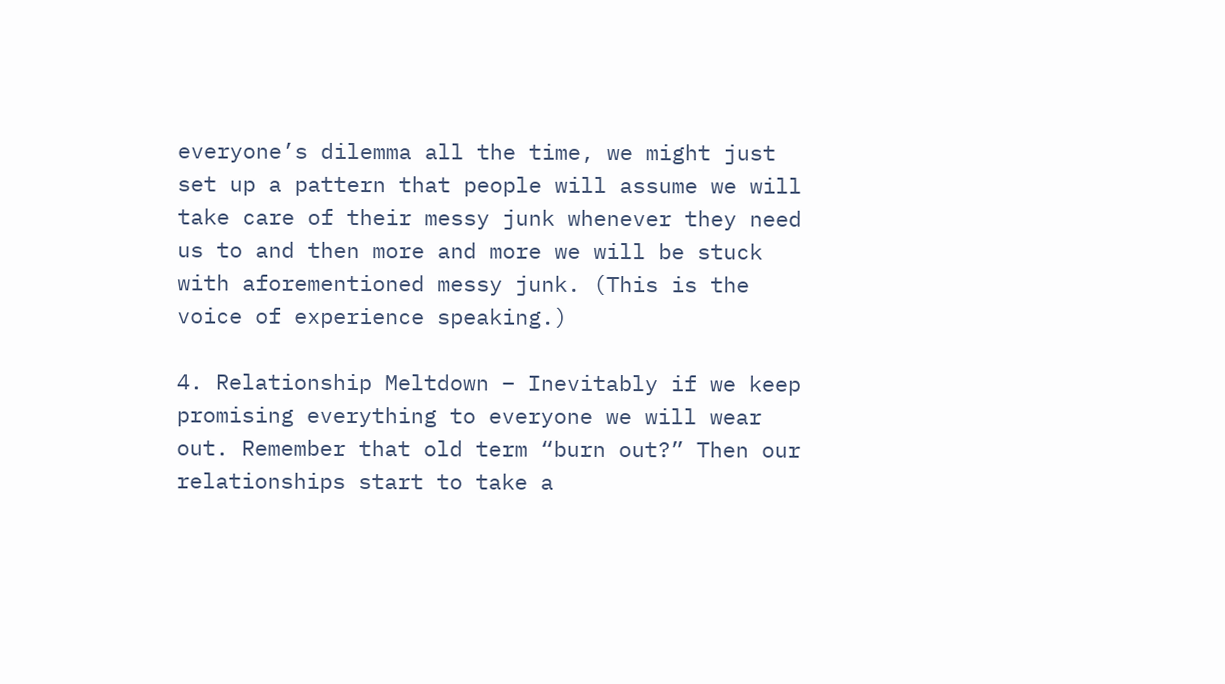everyone’s dilemma all the time, we might just set up a pattern that people will assume we will take care of their messy junk whenever they need us to and then more and more we will be stuck with aforementioned messy junk. (This is the voice of experience speaking.)

4. Relationship Meltdown – Inevitably if we keep promising everything to everyone we will wear out. Remember that old term “burn out?” Then our relationships start to take a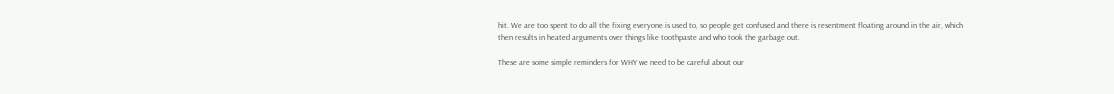hit. We are too spent to do all the fixing everyone is used to, so people get confused and there is resentment floating around in the air, which then results in heated arguments over things like toothpaste and who took the garbage out.

These are some simple reminders for WHY we need to be careful about our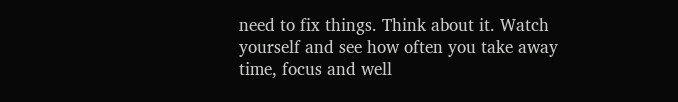need to fix things. Think about it. Watch yourself and see how often you take away time, focus and well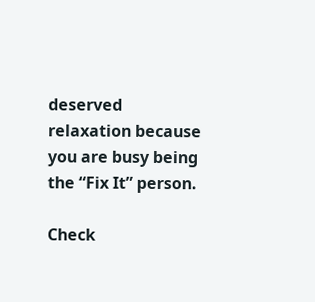deserved relaxation because you are busy being the “Fix It” person.

Check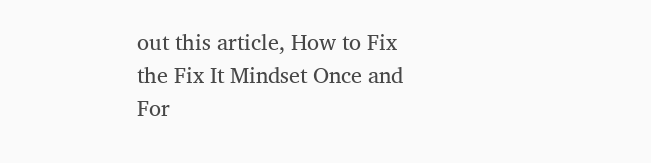out this article, How to Fix the Fix It Mindset Once and For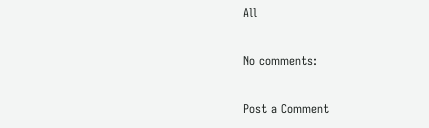All

No comments:

Post a Comment